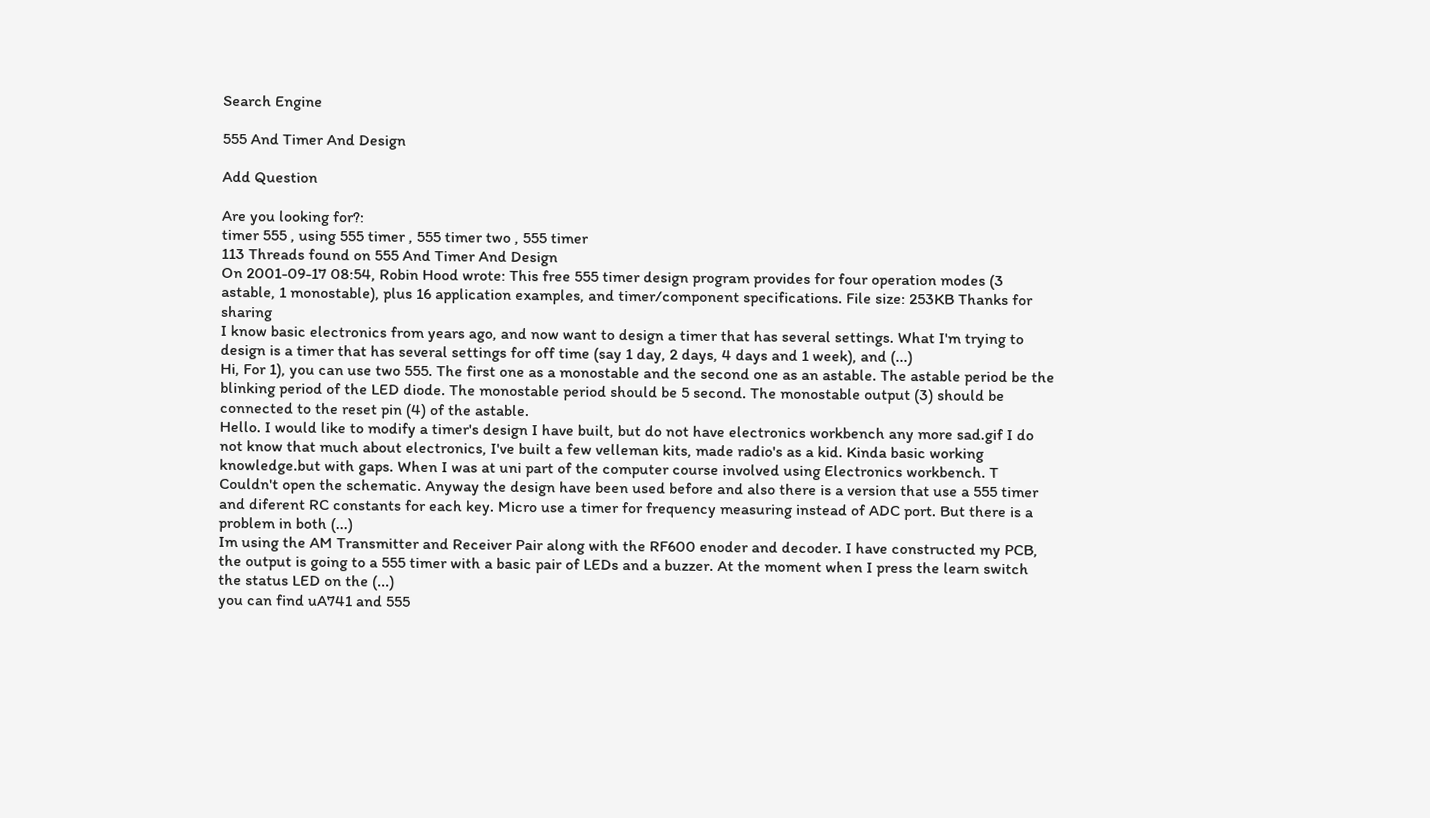Search Engine

555 And Timer And Design

Add Question

Are you looking for?:
timer 555 , using 555 timer , 555 timer two , 555 timer
113 Threads found on 555 And Timer And Design
On 2001-09-17 08:54, Robin Hood wrote: This free 555 timer design program provides for four operation modes (3 astable, 1 monostable), plus 16 application examples, and timer/component specifications. File size: 253KB Thanks for sharing
I know basic electronics from years ago, and now want to design a timer that has several settings. What I'm trying to design is a timer that has several settings for off time (say 1 day, 2 days, 4 days and 1 week), and (...)
Hi, For 1), you can use two 555. The first one as a monostable and the second one as an astable. The astable period be the blinking period of the LED diode. The monostable period should be 5 second. The monostable output (3) should be connected to the reset pin (4) of the astable.
Hello. I would like to modify a timer's design I have built, but do not have electronics workbench any more sad.gif I do not know that much about electronics, I've built a few velleman kits, made radio's as a kid. Kinda basic working knowledge.but with gaps. When I was at uni part of the computer course involved using Electronics workbench. T
Couldn't open the schematic. Anyway the design have been used before and also there is a version that use a 555 timer and diferent RC constants for each key. Micro use a timer for frequency measuring instead of ADC port. But there is a problem in both (...)
Im using the AM Transmitter and Receiver Pair along with the RF600 enoder and decoder. I have constructed my PCB, the output is going to a 555 timer with a basic pair of LEDs and a buzzer. At the moment when I press the learn switch the status LED on the (...)
you can find uA741 and 555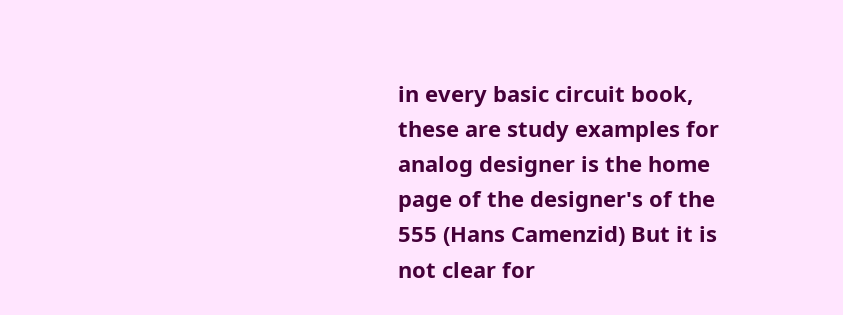in every basic circuit book, these are study examples for analog designer is the home page of the designer's of the 555 (Hans Camenzid) But it is not clear for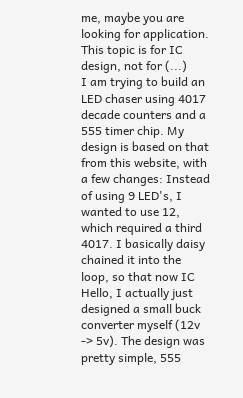me, maybe you are looking for application. This topic is for IC design, not for (...)
I am trying to build an LED chaser using 4017 decade counters and a 555 timer chip. My design is based on that from this website, with a few changes: Instead of using 9 LED's, I wanted to use 12, which required a third 4017. I basically daisy chained it into the loop, so that now IC
Hello, I actually just designed a small buck converter myself (12v -> 5v). The design was pretty simple, 555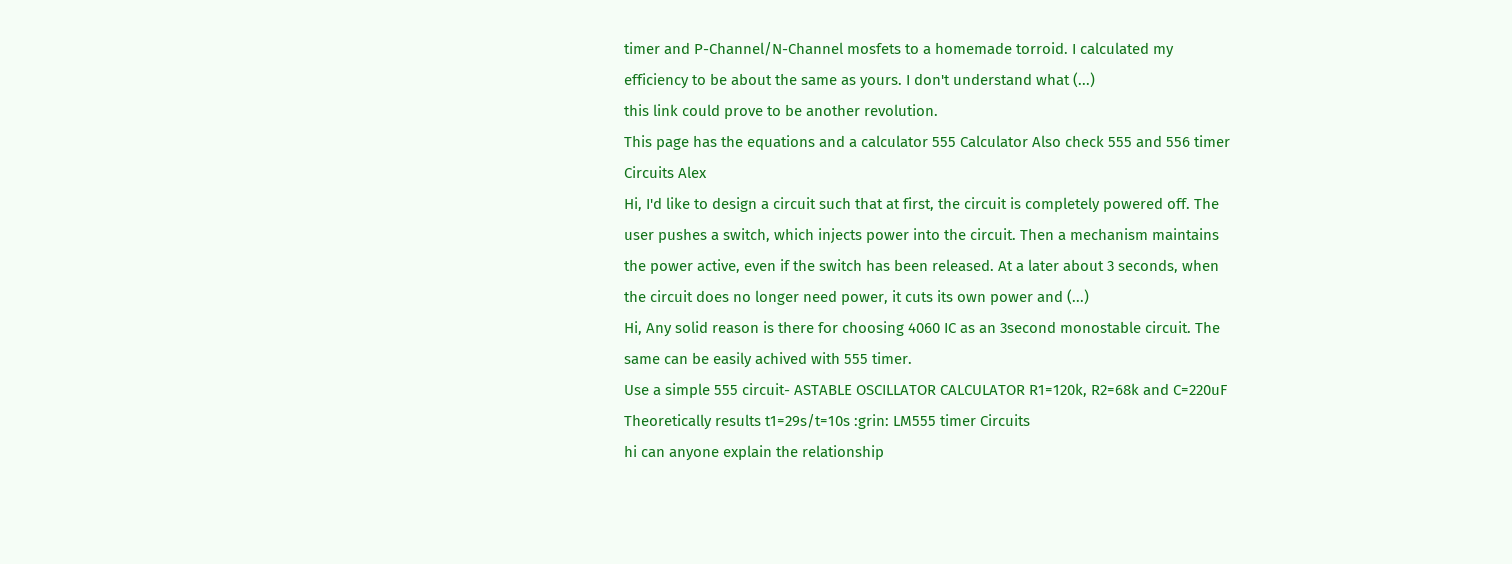timer and P-Channel/N-Channel mosfets to a homemade torroid. I calculated my efficiency to be about the same as yours. I don't understand what (...)
this link could prove to be another revolution.
This page has the equations and a calculator 555 Calculator Also check 555 and 556 timer Circuits Alex
Hi, I'd like to design a circuit such that at first, the circuit is completely powered off. The user pushes a switch, which injects power into the circuit. Then a mechanism maintains the power active, even if the switch has been released. At a later about 3 seconds, when the circuit does no longer need power, it cuts its own power and (...)
Hi, Any solid reason is there for choosing 4060 IC as an 3second monostable circuit. The same can be easily achived with 555 timer.
Use a simple 555 circuit- ASTABLE OSCILLATOR CALCULATOR R1=120k, R2=68k and C=220uF Theoretically results t1=29s/t=10s :grin: LM555 timer Circuits
hi can anyone explain the relationship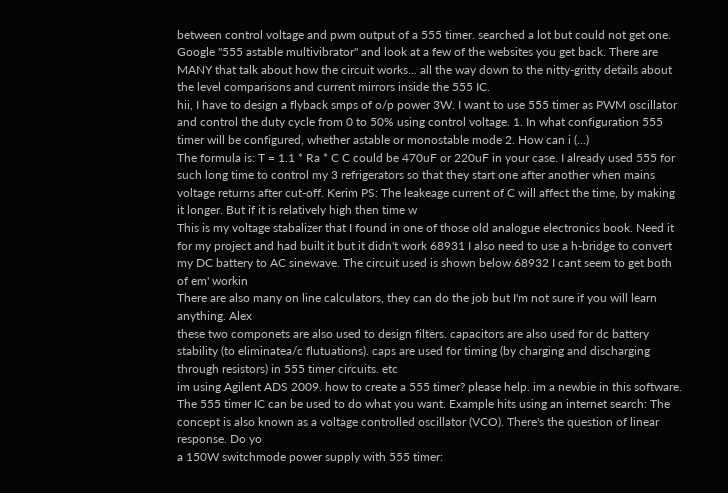between control voltage and pwm output of a 555 timer. searched a lot but could not get one.
Google "555 astable multivibrator" and look at a few of the websites you get back. There are MANY that talk about how the circuit works... all the way down to the nitty-gritty details about the level comparisons and current mirrors inside the 555 IC.
hii, I have to design a flyback smps of o/p power 3W. I want to use 555 timer as PWM oscillator and control the duty cycle from 0 to 50% using control voltage. 1. In what configuration 555 timer will be configured, whether astable or monostable mode 2. How can i (...)
The formula is: T = 1.1 * Ra * C C could be 470uF or 220uF in your case. I already used 555 for such long time to control my 3 refrigerators so that they start one after another when mains voltage returns after cut-off. Kerim PS: The leakeage current of C will affect the time, by making it longer. But if it is relatively high then time w
This is my voltage stabalizer that I found in one of those old analogue electronics book. Need it for my project and had built it but it didn't work 68931 I also need to use a h-bridge to convert my DC battery to AC sinewave. The circuit used is shown below 68932 I cant seem to get both of em' workin
There are also many on line calculators, they can do the job but I'm not sure if you will learn anything. Alex
these two componets are also used to design filters. capacitors are also used for dc battery stability (to eliminatea/c flutuations). caps are used for timing (by charging and discharging through resistors) in 555 timer circuits. etc
im using Agilent ADS 2009. how to create a 555 timer? please help. im a newbie in this software.
The 555 timer IC can be used to do what you want. Example hits using an internet search: The concept is also known as a voltage controlled oscillator (VCO). There's the question of linear response. Do yo
a 150W switchmode power supply with 555 timer: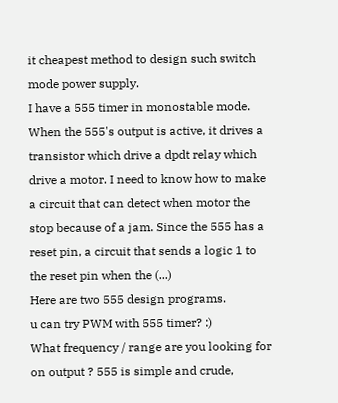it cheapest method to design such switch mode power supply.
I have a 555 timer in monostable mode. When the 555's output is active, it drives a transistor which drive a dpdt relay which drive a motor. I need to know how to make a circuit that can detect when motor the stop because of a jam. Since the 555 has a reset pin, a circuit that sends a logic 1 to the reset pin when the (...)
Here are two 555 design programs.
u can try PWM with 555 timer? :)
What frequency / range are you looking for on output ? 555 is simple and crude,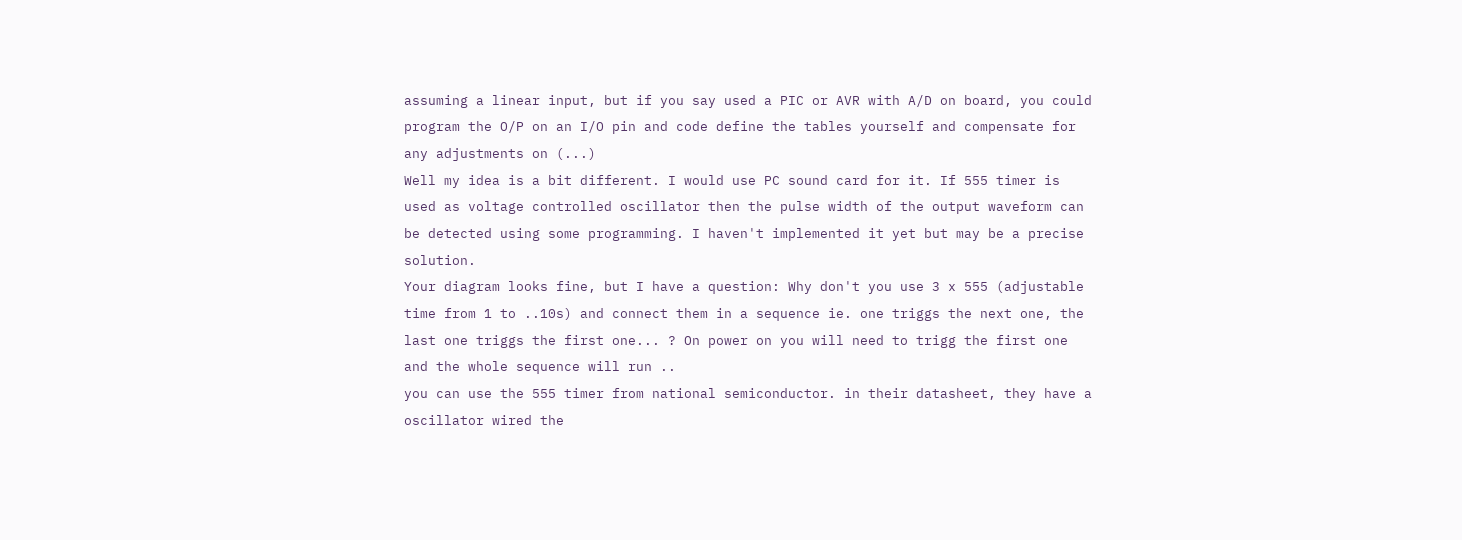assuming a linear input, but if you say used a PIC or AVR with A/D on board, you could program the O/P on an I/O pin and code define the tables yourself and compensate for any adjustments on (...)
Well my idea is a bit different. I would use PC sound card for it. If 555 timer is used as voltage controlled oscillator then the pulse width of the output waveform can be detected using some programming. I haven't implemented it yet but may be a precise solution.
Your diagram looks fine, but I have a question: Why don't you use 3 x 555 (adjustable time from 1 to ..10s) and connect them in a sequence ie. one triggs the next one, the last one triggs the first one... ? On power on you will need to trigg the first one and the whole sequence will run ..
you can use the 555 timer from national semiconductor. in their datasheet, they have a oscillator wired the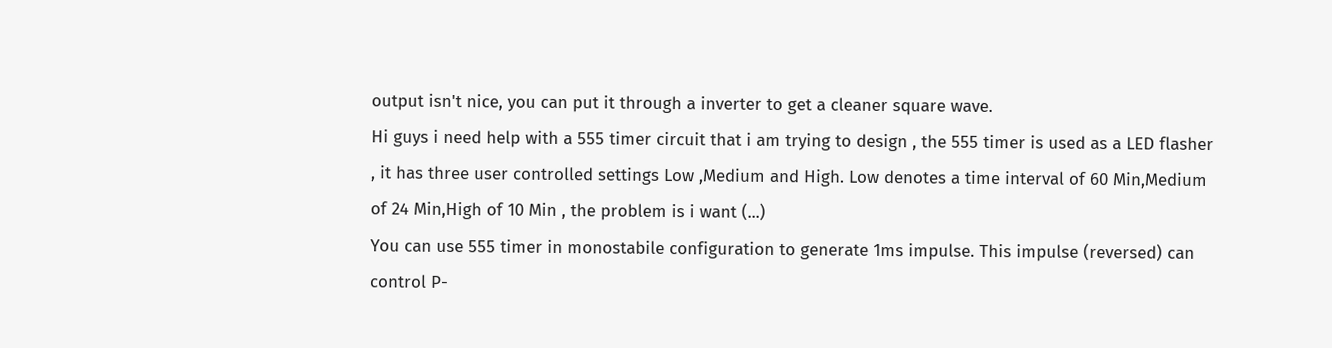output isn't nice, you can put it through a inverter to get a cleaner square wave.
Hi guys i need help with a 555 timer circuit that i am trying to design , the 555 timer is used as a LED flasher , it has three user controlled settings Low ,Medium and High. Low denotes a time interval of 60 Min,Medium of 24 Min,High of 10 Min , the problem is i want (...)
You can use 555 timer in monostabile configuration to generate 1ms impulse. This impulse (reversed) can control P-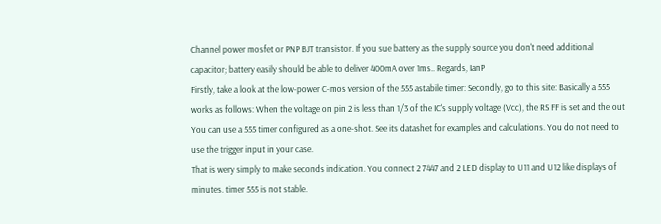Channel power mosfet or PNP BJT transistor. If you sue battery as the supply source you don't need additional capacitor; battery easily should be able to deliver 400mA over 1ms.. Regards, IanP
Firstly, take a look at the low-power C-mos version of the 555 astabile timer: Secondly, go to this site: Basically a 555 works as follows: When the voltage on pin 2 is less than 1/3 of the IC's supply voltage (Vcc), the RS FF is set and the out
You can use a 555 timer configured as a one-shot. See its datashet for examples and calculations. You do not need to use the trigger input in your case.
That is wery simply to make seconds indication. You connect 2 7447 and 2 LED display to U11 and U12 like displays of minutes. timer 555 is not stable.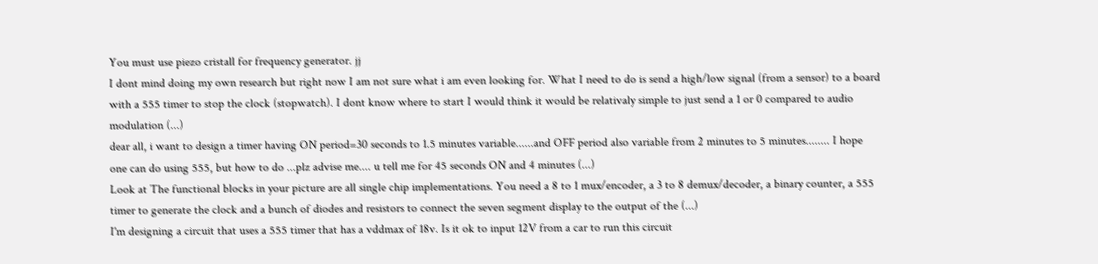You must use piezo cristall for frequency generator. jj
I dont mind doing my own research but right now I am not sure what i am even looking for. What I need to do is send a high/low signal (from a sensor) to a board with a 555 timer to stop the clock (stopwatch). I dont know where to start I would think it would be relativaly simple to just send a 1 or 0 compared to audio modulation (...)
dear all, i want to design a timer having ON period=30 seconds to 1.5 minutes variable......and OFF period also variable from 2 minutes to 5 minutes........ I hope one can do using 555, but how to do ...plz advise me.... u tell me for 45 seconds ON and 4 minutes (...)
Look at The functional blocks in your picture are all single chip implementations. You need a 8 to 1 mux/encoder, a 3 to 8 demux/decoder, a binary counter, a 555 timer to generate the clock and a bunch of diodes and resistors to connect the seven segment display to the output of the (...)
I'm designing a circuit that uses a 555 timer that has a vddmax of 18v. Is it ok to input 12V from a car to run this circuit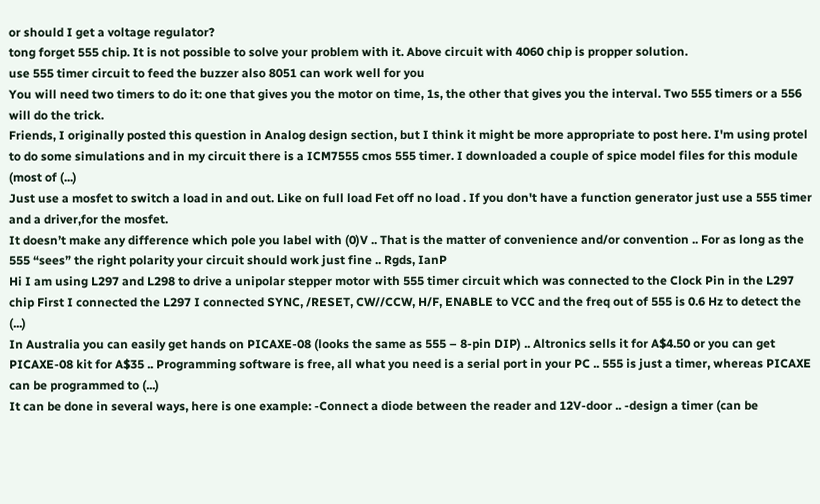or should I get a voltage regulator?
tong forget 555 chip. It is not possible to solve your problem with it. Above circuit with 4060 chip is propper solution.
use 555 timer circuit to feed the buzzer also 8051 can work well for you
You will need two timers to do it: one that gives you the motor on time, 1s, the other that gives you the interval. Two 555 timers or a 556 will do the trick.
Friends, I originally posted this question in Analog design section, but I think it might be more appropriate to post here. I'm using protel to do some simulations and in my circuit there is a ICM7555 cmos 555 timer. I downloaded a couple of spice model files for this module (most of (...)
Just use a mosfet to switch a load in and out. Like on full load Fet off no load . If you don't have a function generator just use a 555 timer and a driver,for the mosfet.
It doesn’t make any difference which pole you label with (0)V .. That is the matter of convenience and/or convention .. For as long as the 555 “sees” the right polarity your circuit should work just fine .. Rgds, IanP
Hi I am using L297 and L298 to drive a unipolar stepper motor with 555 timer circuit which was connected to the Clock Pin in the L297 chip First I connected the L297 I connected SYNC, /RESET, CW//CCW, H/F, ENABLE to VCC and the freq out of 555 is 0.6 Hz to detect the (...)
In Australia you can easily get hands on PICAXE-08 (looks the same as 555 – 8-pin DIP) .. Altronics sells it for A$4.50 or you can get PICAXE-08 kit for A$35 .. Programming software is free, all what you need is a serial port in your PC .. 555 is just a timer, whereas PICAXE can be programmed to (...)
It can be done in several ways, here is one example: -Connect a diode between the reader and 12V-door .. -design a timer (can be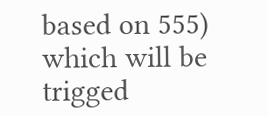based on 555) which will be trigged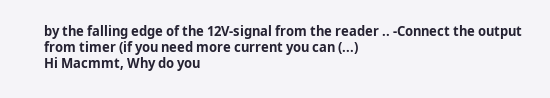by the falling edge of the 12V-signal from the reader .. -Connect the output from timer (if you need more current you can (...)
Hi Macmmt, Why do you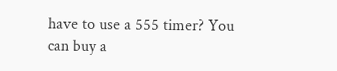have to use a 555 timer? You can buy a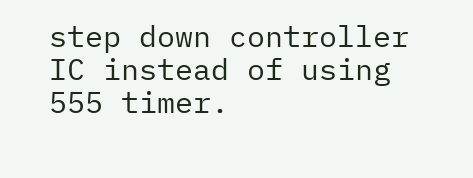step down controller IC instead of using 555 timer.